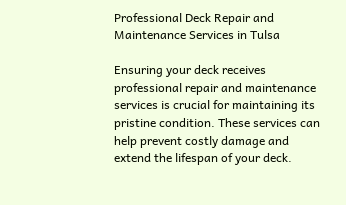Professional Deck Repair and Maintenance Services in Tulsa

Ensuring your deck receives professional repair and maintenance services is crucial for maintaining its pristine condition. These services can help prevent costly damage and extend the lifespan of your deck.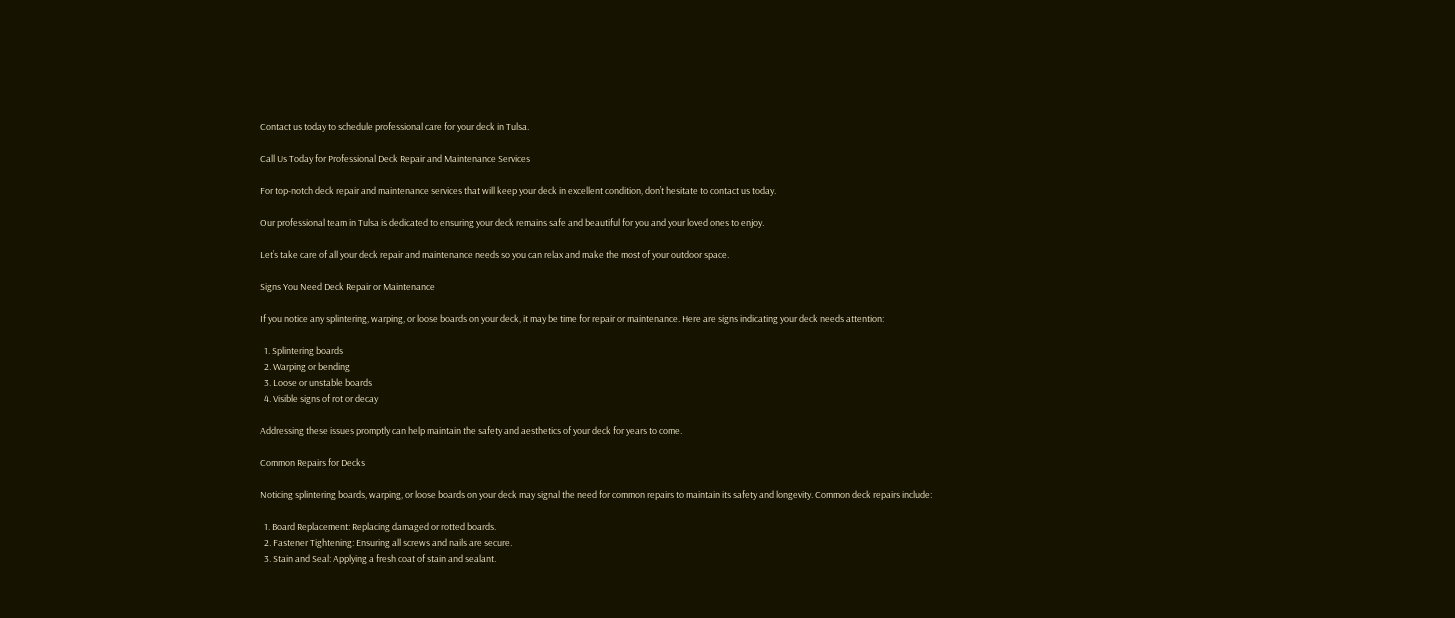Contact us today to schedule professional care for your deck in Tulsa.

Call Us Today for Professional Deck Repair and Maintenance Services

For top-notch deck repair and maintenance services that will keep your deck in excellent condition, don’t hesitate to contact us today.

Our professional team in Tulsa is dedicated to ensuring your deck remains safe and beautiful for you and your loved ones to enjoy.

Let’s take care of all your deck repair and maintenance needs so you can relax and make the most of your outdoor space.

Signs You Need Deck Repair or Maintenance

If you notice any splintering, warping, or loose boards on your deck, it may be time for repair or maintenance. Here are signs indicating your deck needs attention:

  1. Splintering boards
  2. Warping or bending
  3. Loose or unstable boards
  4. Visible signs of rot or decay

Addressing these issues promptly can help maintain the safety and aesthetics of your deck for years to come.

Common Repairs for Decks

Noticing splintering boards, warping, or loose boards on your deck may signal the need for common repairs to maintain its safety and longevity. Common deck repairs include:

  1. Board Replacement: Replacing damaged or rotted boards.
  2. Fastener Tightening: Ensuring all screws and nails are secure.
  3. Stain and Seal: Applying a fresh coat of stain and sealant.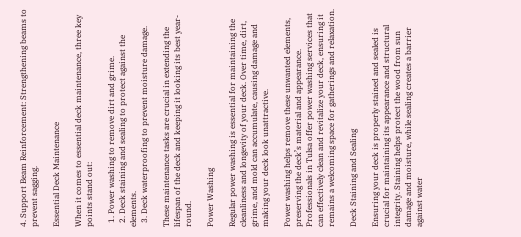4. Support Beam Reinforcement: Strengthening beams to prevent sagging.

Essential Deck Maintenance

When it comes to essential deck maintenance, three key points stand out:

  1. Power washing to remove dirt and grime.
  2. Deck staining and sealing to protect against the elements.
  3. Deck waterproofing to prevent moisture damage.

These maintenance tasks are crucial in extending the lifespan of the deck and keeping it looking its best year-round.

Power Washing

Regular power washing is essential for maintaining the cleanliness and longevity of your deck. Over time, dirt, grime, and mold can accumulate, causing damage and making your deck look unattractive.

Power washing helps remove these unwanted elements, preserving the deck’s material and appearance. Professionals in Tulsa offer power washing services that can effectively clean and revitalize your deck, ensuring it remains a welcoming space for gatherings and relaxation.

Deck Staining and Sealing

Ensuring your deck is properly stained and sealed is crucial for maintaining its appearance and structural integrity. Staining helps protect the wood from sun damage and moisture, while sealing creates a barrier against water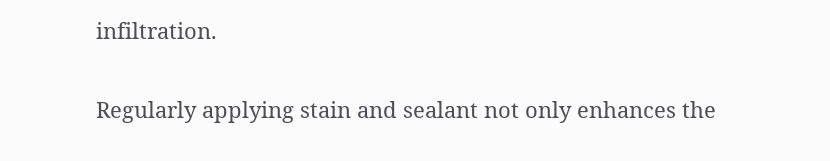infiltration.

Regularly applying stain and sealant not only enhances the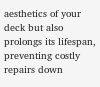aesthetics of your deck but also prolongs its lifespan, preventing costly repairs down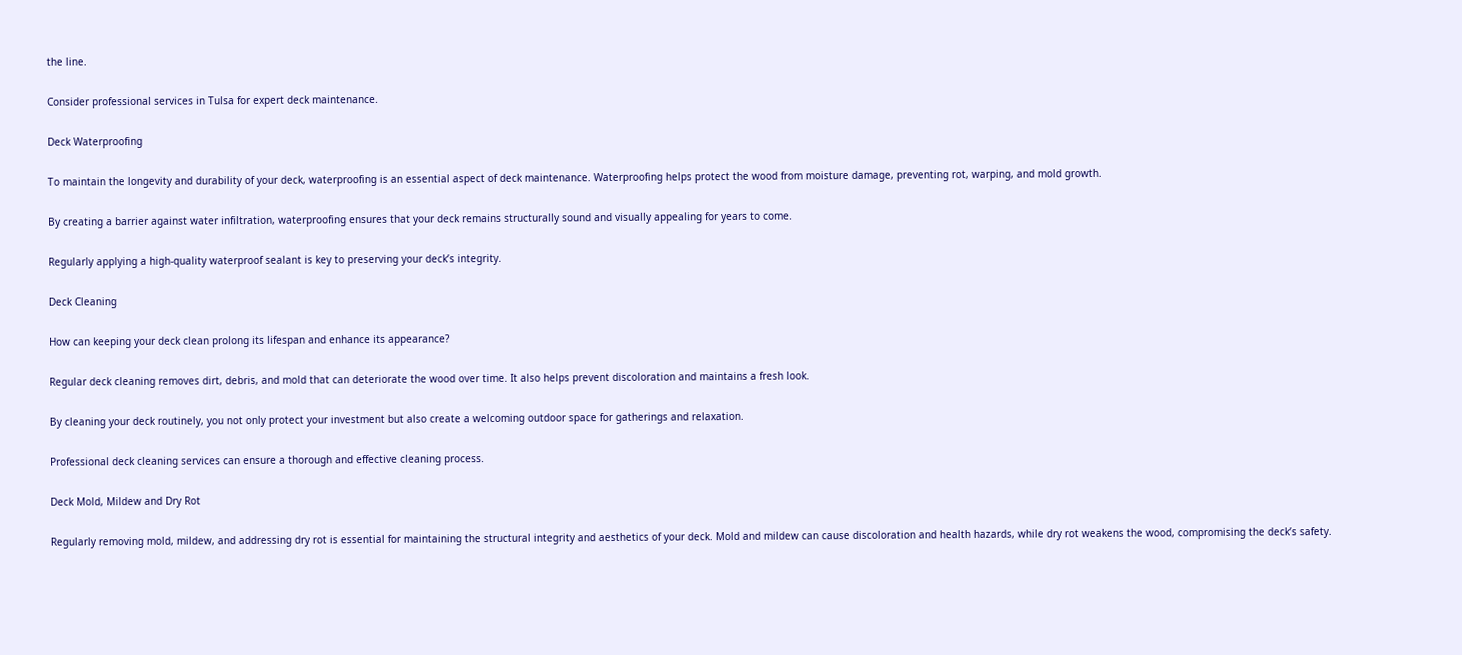the line.

Consider professional services in Tulsa for expert deck maintenance.

Deck Waterproofing

To maintain the longevity and durability of your deck, waterproofing is an essential aspect of deck maintenance. Waterproofing helps protect the wood from moisture damage, preventing rot, warping, and mold growth.

By creating a barrier against water infiltration, waterproofing ensures that your deck remains structurally sound and visually appealing for years to come.

Regularly applying a high-quality waterproof sealant is key to preserving your deck’s integrity.

Deck Cleaning

How can keeping your deck clean prolong its lifespan and enhance its appearance?

Regular deck cleaning removes dirt, debris, and mold that can deteriorate the wood over time. It also helps prevent discoloration and maintains a fresh look.

By cleaning your deck routinely, you not only protect your investment but also create a welcoming outdoor space for gatherings and relaxation.

Professional deck cleaning services can ensure a thorough and effective cleaning process.

Deck Mold, Mildew and Dry Rot

Regularly removing mold, mildew, and addressing dry rot is essential for maintaining the structural integrity and aesthetics of your deck. Mold and mildew can cause discoloration and health hazards, while dry rot weakens the wood, compromising the deck’s safety.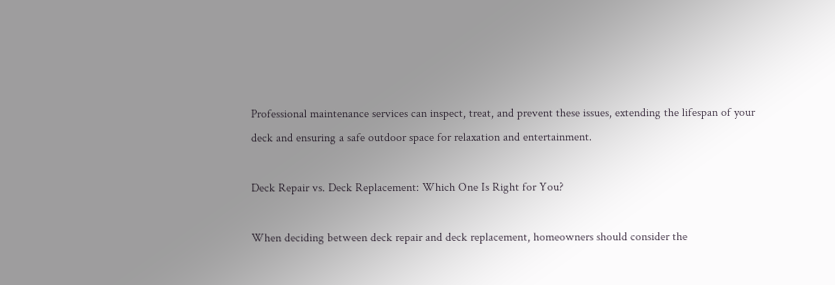Professional maintenance services can inspect, treat, and prevent these issues, extending the lifespan of your deck and ensuring a safe outdoor space for relaxation and entertainment.

Deck Repair vs. Deck Replacement: Which One Is Right for You?

When deciding between deck repair and deck replacement, homeowners should consider the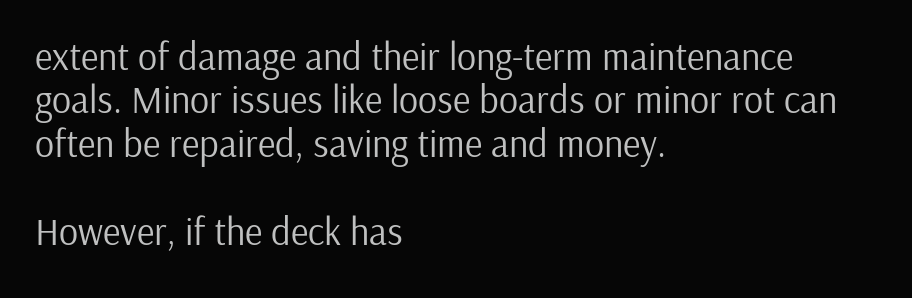extent of damage and their long-term maintenance goals. Minor issues like loose boards or minor rot can often be repaired, saving time and money.

However, if the deck has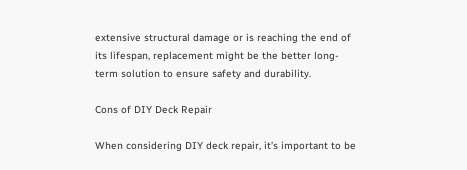extensive structural damage or is reaching the end of its lifespan, replacement might be the better long-term solution to ensure safety and durability.

Cons of DIY Deck Repair

When considering DIY deck repair, it’s important to be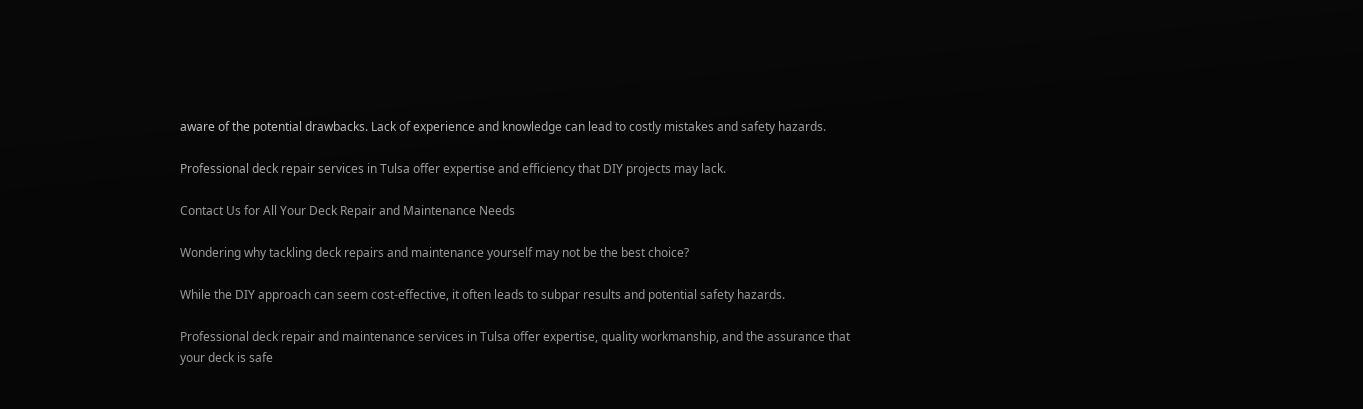aware of the potential drawbacks. Lack of experience and knowledge can lead to costly mistakes and safety hazards.

Professional deck repair services in Tulsa offer expertise and efficiency that DIY projects may lack.

Contact Us for All Your Deck Repair and Maintenance Needs

Wondering why tackling deck repairs and maintenance yourself may not be the best choice?

While the DIY approach can seem cost-effective, it often leads to subpar results and potential safety hazards.

Professional deck repair and maintenance services in Tulsa offer expertise, quality workmanship, and the assurance that your deck is safe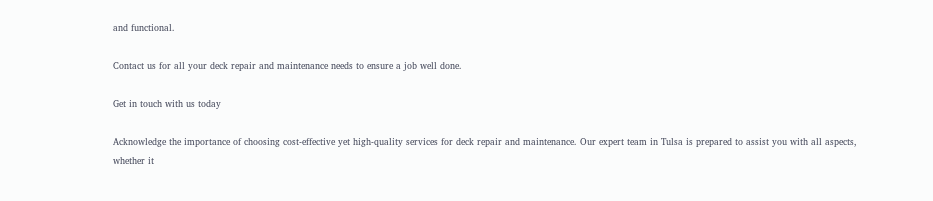and functional.

Contact us for all your deck repair and maintenance needs to ensure a job well done.

Get in touch with us today

Acknowledge the importance of choosing cost-effective yet high-quality services for deck repair and maintenance. Our expert team in Tulsa is prepared to assist you with all aspects, whether it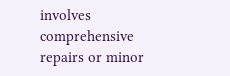involves comprehensive repairs or minor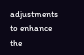adjustments to enhance the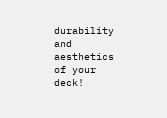durability and aesthetics of your deck!